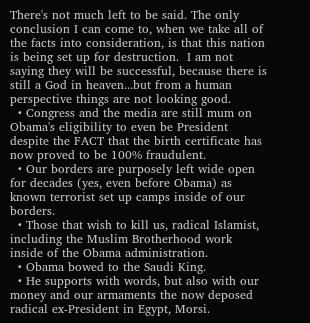There's not much left to be said. The only conclusion I can come to, when we take all of the facts into consideration, is that this nation is being set up for destruction.  I am not saying they will be successful, because there is still a God in heaven...but from a human perspective things are not looking good.
  • Congress and the media are still mum on Obama's eligibility to even be President despite the FACT that the birth certificate has now proved to be 100% fraudulent.
  • Our borders are purposely left wide open for decades (yes, even before Obama) as known terrorist set up camps inside of our borders.
  • Those that wish to kill us, radical Islamist, including the Muslim Brotherhood work inside of the Obama administration.
  • Obama bowed to the Saudi King.
  • He supports with words, but also with our money and our armaments the now deposed radical ex-President in Egypt, Morsi.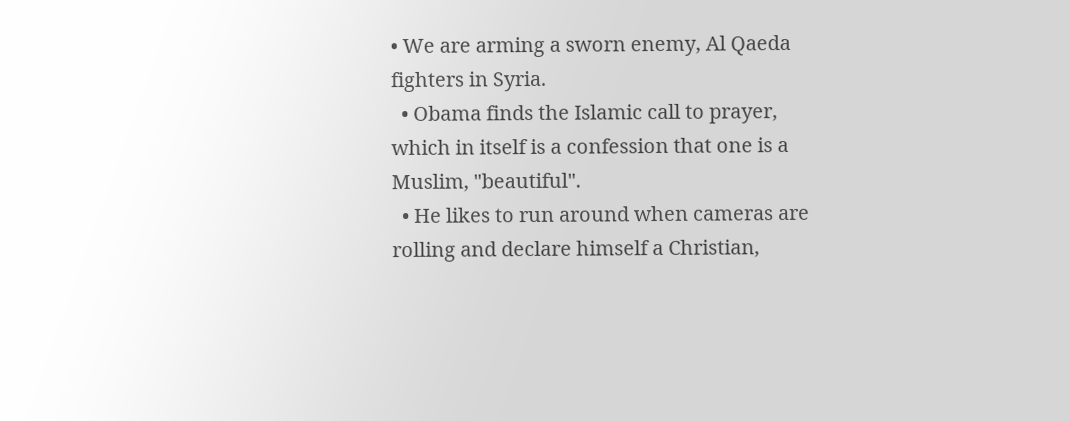• We are arming a sworn enemy, Al Qaeda fighters in Syria.
  • Obama finds the Islamic call to prayer, which in itself is a confession that one is a Muslim, "beautiful".
  • He likes to run around when cameras are rolling and declare himself a Christian,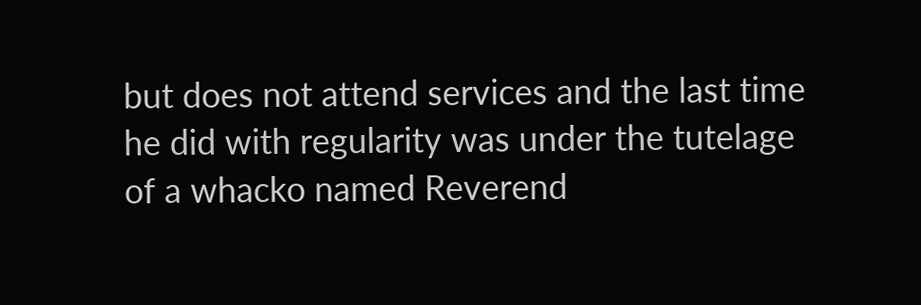but does not attend services and the last time he did with regularity was under the tutelage of a whacko named Reverend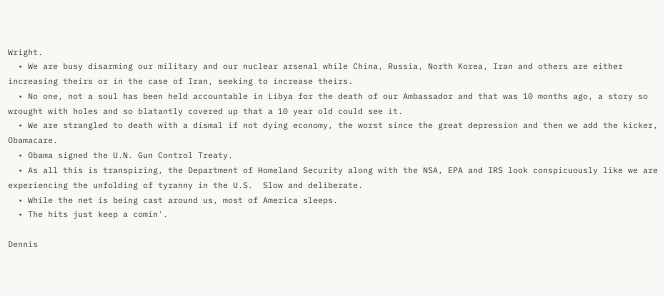Wright.
  • We are busy disarming our military and our nuclear arsenal while China, Russia, North Korea, Iran and others are either increasing theirs or in the case of Iran, seeking to increase theirs.
  • No one, not a soul has been held accountable in Libya for the death of our Ambassador and that was 10 months ago, a story so wrought with holes and so blatantly covered up that a 10 year old could see it.
  • We are strangled to death with a dismal if not dying economy, the worst since the great depression and then we add the kicker, Obamacare.
  • Obama signed the U.N. Gun Control Treaty.
  • As all this is transpiring, the Department of Homeland Security along with the NSA, EPA and IRS look conspicuously like we are experiencing the unfolding of tyranny in the U.S.  Slow and deliberate.
  • While the net is being cast around us, most of America sleeps.
  • The hits just keep a comin'.

Dennis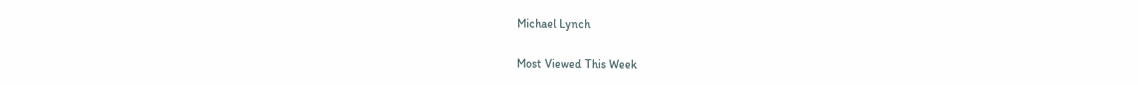Michael Lynch

Most Viewed This Week